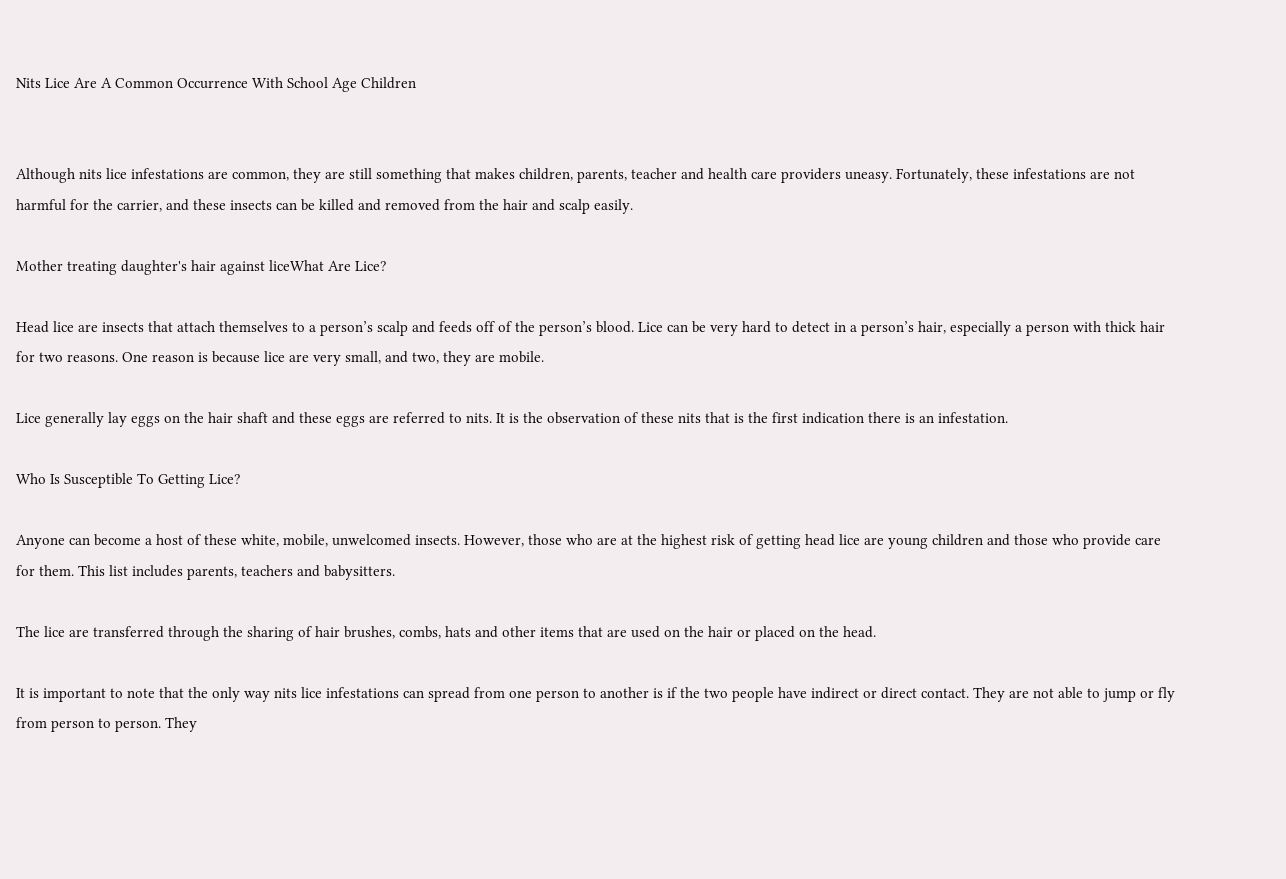Nits Lice Are A Common Occurrence With School Age Children


Although nits lice infestations are common, they are still something that makes children, parents, teacher and health care providers uneasy. Fortunately, these infestations are not harmful for the carrier, and these insects can be killed and removed from the hair and scalp easily.

Mother treating daughter's hair against liceWhat Are Lice?

Head lice are insects that attach themselves to a person’s scalp and feeds off of the person’s blood. Lice can be very hard to detect in a person’s hair, especially a person with thick hair for two reasons. One reason is because lice are very small, and two, they are mobile.

Lice generally lay eggs on the hair shaft and these eggs are referred to nits. It is the observation of these nits that is the first indication there is an infestation.

Who Is Susceptible To Getting Lice?

Anyone can become a host of these white, mobile, unwelcomed insects. However, those who are at the highest risk of getting head lice are young children and those who provide care for them. This list includes parents, teachers and babysitters.

The lice are transferred through the sharing of hair brushes, combs, hats and other items that are used on the hair or placed on the head.

It is important to note that the only way nits lice infestations can spread from one person to another is if the two people have indirect or direct contact. They are not able to jump or fly from person to person. They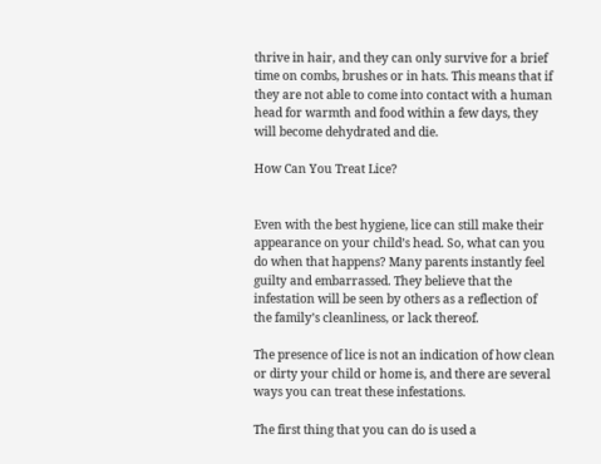thrive in hair, and they can only survive for a brief time on combs, brushes or in hats. This means that if they are not able to come into contact with a human head for warmth and food within a few days, they will become dehydrated and die.

How Can You Treat Lice?


Even with the best hygiene, lice can still make their appearance on your child’s head. So, what can you do when that happens? Many parents instantly feel guilty and embarrassed. They believe that the infestation will be seen by others as a reflection of the family’s cleanliness, or lack thereof.

The presence of lice is not an indication of how clean or dirty your child or home is, and there are several ways you can treat these infestations.

The first thing that you can do is used a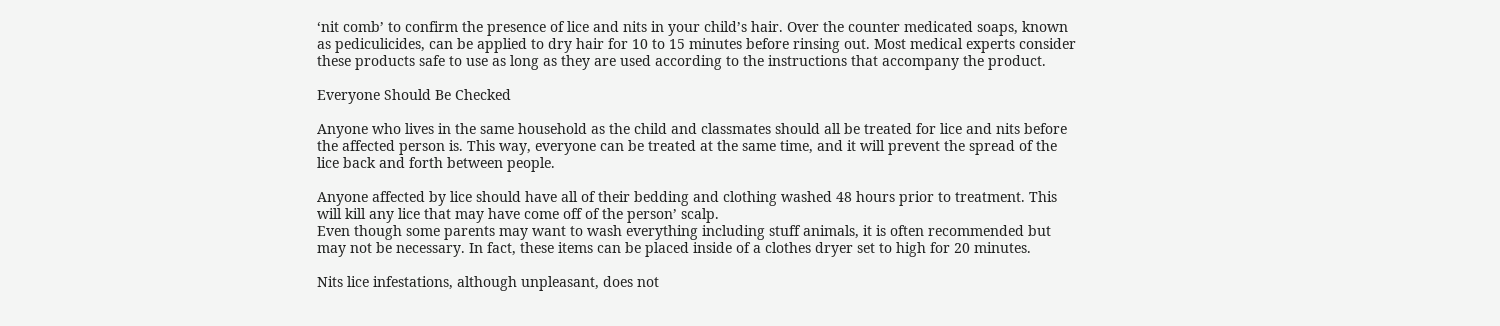‘nit comb’ to confirm the presence of lice and nits in your child’s hair. Over the counter medicated soaps, known as pediculicides, can be applied to dry hair for 10 to 15 minutes before rinsing out. Most medical experts consider these products safe to use as long as they are used according to the instructions that accompany the product.

Everyone Should Be Checked

Anyone who lives in the same household as the child and classmates should all be treated for lice and nits before the affected person is. This way, everyone can be treated at the same time, and it will prevent the spread of the lice back and forth between people.

Anyone affected by lice should have all of their bedding and clothing washed 48 hours prior to treatment. This will kill any lice that may have come off of the person’ scalp.
Even though some parents may want to wash everything including stuff animals, it is often recommended but may not be necessary. In fact, these items can be placed inside of a clothes dryer set to high for 20 minutes.

Nits lice infestations, although unpleasant, does not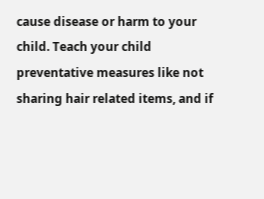cause disease or harm to your child. Teach your child preventative measures like not sharing hair related items, and if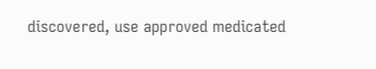discovered, use approved medicated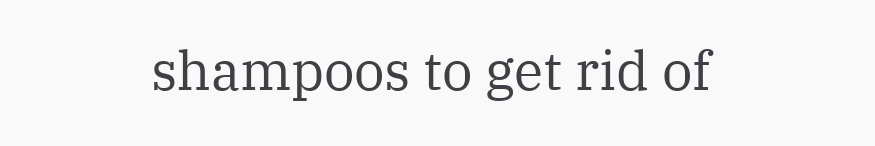shampoos to get rid of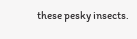these pesky insects.